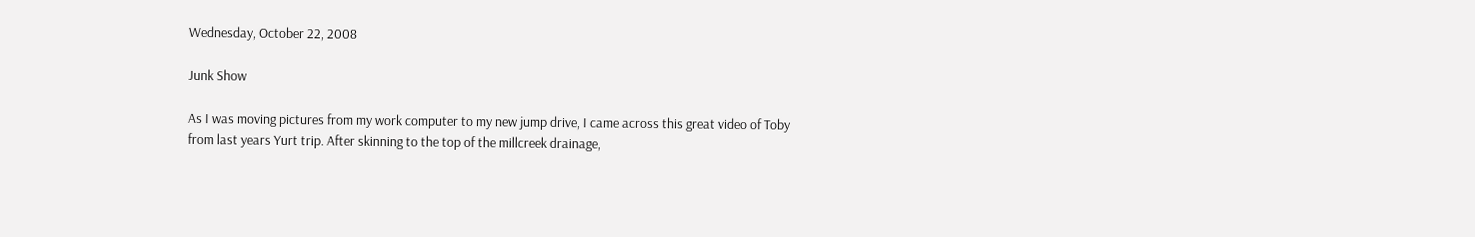Wednesday, October 22, 2008

Junk Show

As I was moving pictures from my work computer to my new jump drive, I came across this great video of Toby from last years Yurt trip. After skinning to the top of the millcreek drainage,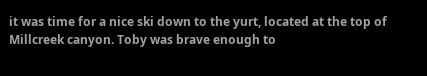it was time for a nice ski down to the yurt, located at the top of Millcreek canyon. Toby was brave enough to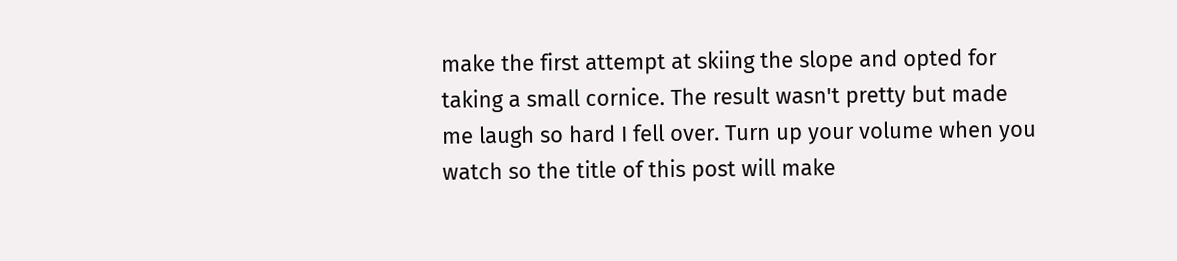make the first attempt at skiing the slope and opted for taking a small cornice. The result wasn't pretty but made me laugh so hard I fell over. Turn up your volume when you watch so the title of this post will make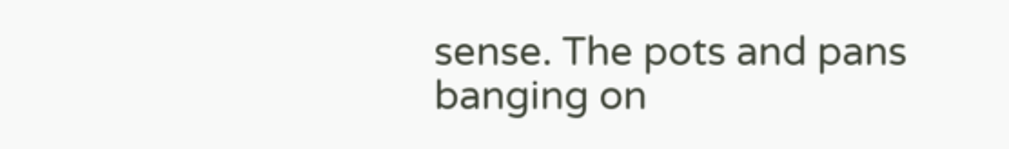sense. The pots and pans banging on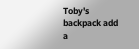Toby's backpack add a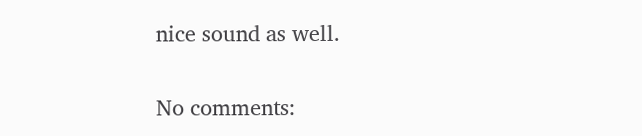nice sound as well.

No comments: